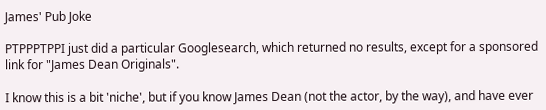James' Pub Joke

PTPPPTPPI just did a particular Googlesearch, which returned no results, except for a sponsored link for "James Dean Originals".

I know this is a bit 'niche', but if you know James Dean (not the actor, by the way), and have ever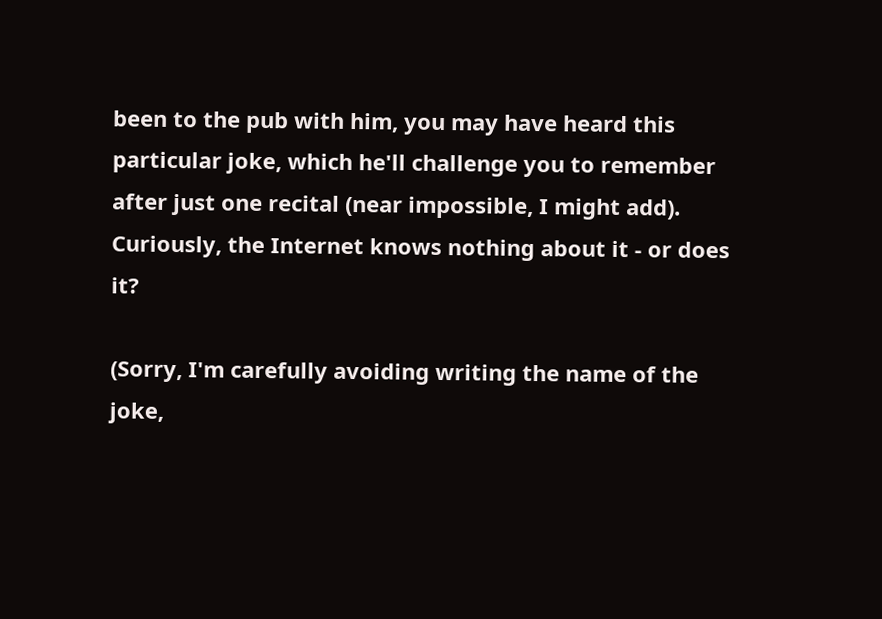been to the pub with him, you may have heard this particular joke, which he'll challenge you to remember after just one recital (near impossible, I might add). Curiously, the Internet knows nothing about it - or does it?

(Sorry, I'm carefully avoiding writing the name of the joke,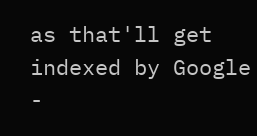as that'll get indexed by Google -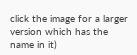click the image for a larger version which has the name in it)